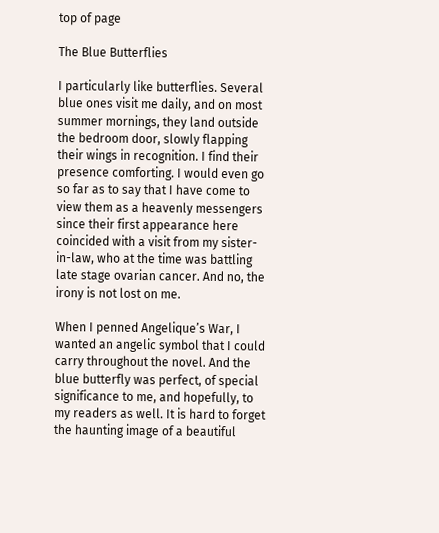top of page

The Blue Butterflies

I particularly like butterflies. Several blue ones visit me daily, and on most summer mornings, they land outside the bedroom door, slowly flapping their wings in recognition. I find their presence comforting. I would even go so far as to say that I have come to view them as a heavenly messengers since their first appearance here coincided with a visit from my sister-in-law, who at the time was battling late stage ovarian cancer. And no, the irony is not lost on me.

When I penned Angelique’s War, I wanted an angelic symbol that I could carry throughout the novel. And the blue butterfly was perfect, of special significance to me, and hopefully, to my readers as well. It is hard to forget the haunting image of a beautiful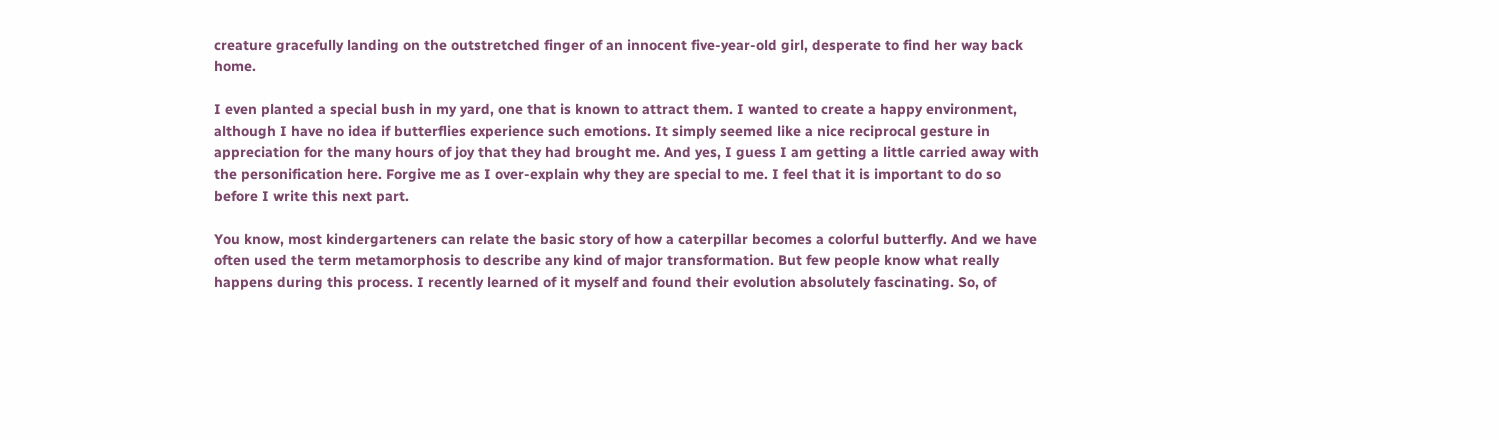creature gracefully landing on the outstretched finger of an innocent five-year-old girl, desperate to find her way back home.

I even planted a special bush in my yard, one that is known to attract them. I wanted to create a happy environment, although I have no idea if butterflies experience such emotions. It simply seemed like a nice reciprocal gesture in appreciation for the many hours of joy that they had brought me. And yes, I guess I am getting a little carried away with the personification here. Forgive me as I over-explain why they are special to me. I feel that it is important to do so before I write this next part.

You know, most kindergarteners can relate the basic story of how a caterpillar becomes a colorful butterfly. And we have often used the term metamorphosis to describe any kind of major transformation. But few people know what really happens during this process. I recently learned of it myself and found their evolution absolutely fascinating. So, of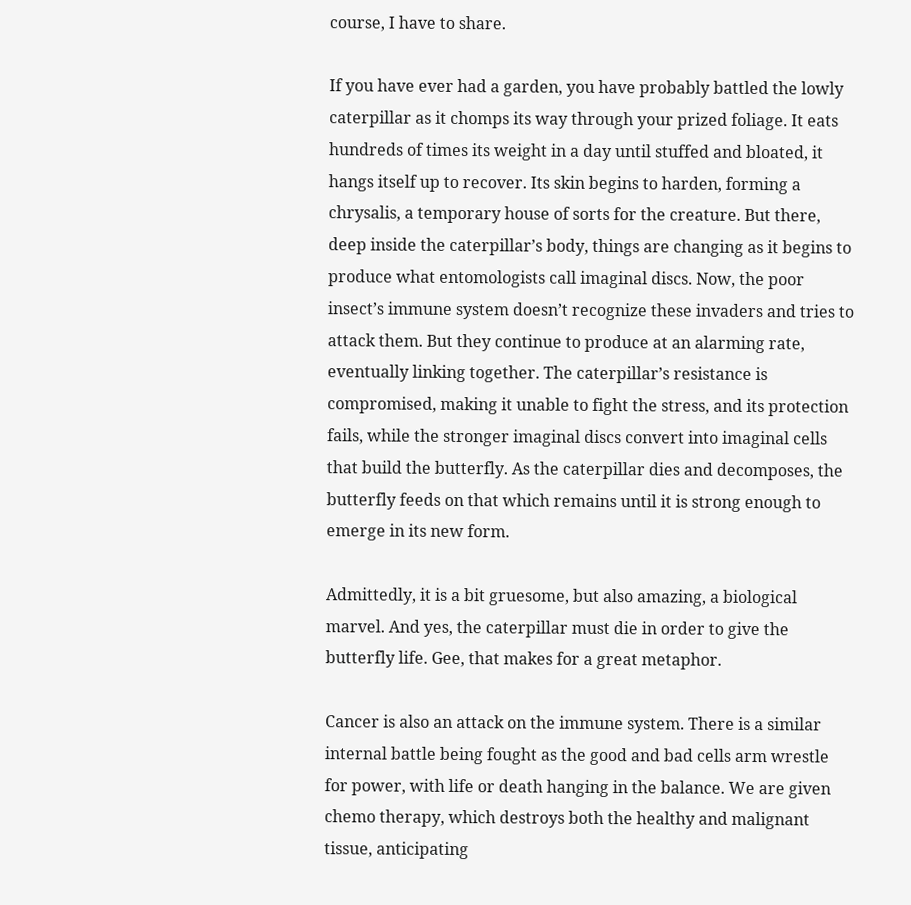course, I have to share.

If you have ever had a garden, you have probably battled the lowly caterpillar as it chomps its way through your prized foliage. It eats hundreds of times its weight in a day until stuffed and bloated, it hangs itself up to recover. Its skin begins to harden, forming a chrysalis, a temporary house of sorts for the creature. But there, deep inside the caterpillar’s body, things are changing as it begins to produce what entomologists call imaginal discs. Now, the poor insect’s immune system doesn’t recognize these invaders and tries to attack them. But they continue to produce at an alarming rate, eventually linking together. The caterpillar’s resistance is compromised, making it unable to fight the stress, and its protection fails, while the stronger imaginal discs convert into imaginal cells that build the butterfly. As the caterpillar dies and decomposes, the butterfly feeds on that which remains until it is strong enough to emerge in its new form.

Admittedly, it is a bit gruesome, but also amazing, a biological marvel. And yes, the caterpillar must die in order to give the butterfly life. Gee, that makes for a great metaphor.

Cancer is also an attack on the immune system. There is a similar internal battle being fought as the good and bad cells arm wrestle for power, with life or death hanging in the balance. We are given chemo therapy, which destroys both the healthy and malignant tissue, anticipating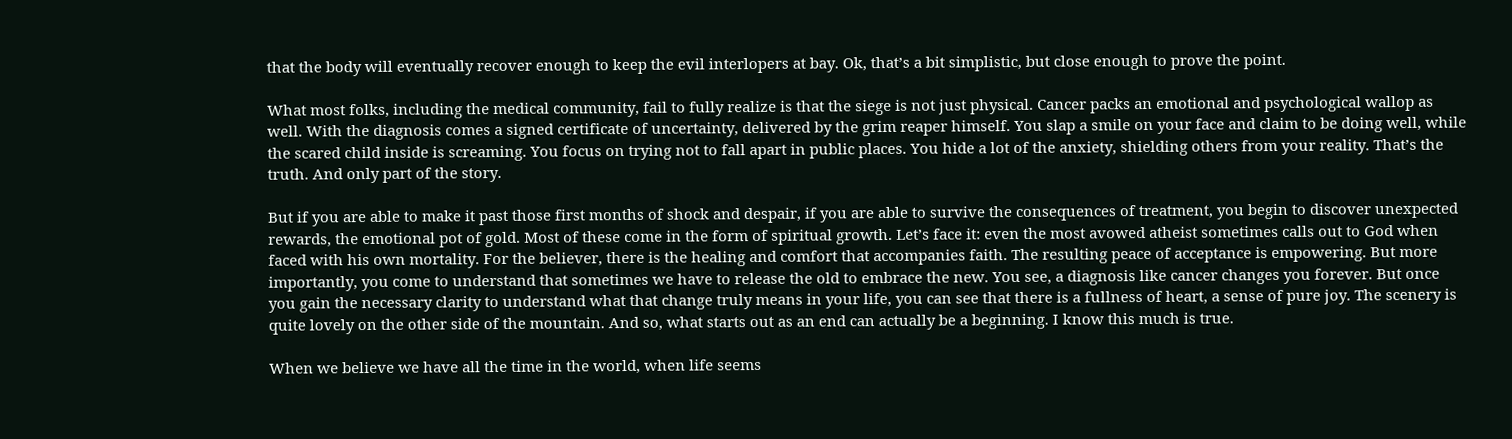that the body will eventually recover enough to keep the evil interlopers at bay. Ok, that’s a bit simplistic, but close enough to prove the point.

What most folks, including the medical community, fail to fully realize is that the siege is not just physical. Cancer packs an emotional and psychological wallop as well. With the diagnosis comes a signed certificate of uncertainty, delivered by the grim reaper himself. You slap a smile on your face and claim to be doing well, while the scared child inside is screaming. You focus on trying not to fall apart in public places. You hide a lot of the anxiety, shielding others from your reality. That’s the truth. And only part of the story.

But if you are able to make it past those first months of shock and despair, if you are able to survive the consequences of treatment, you begin to discover unexpected rewards, the emotional pot of gold. Most of these come in the form of spiritual growth. Let’s face it: even the most avowed atheist sometimes calls out to God when faced with his own mortality. For the believer, there is the healing and comfort that accompanies faith. The resulting peace of acceptance is empowering. But more importantly, you come to understand that sometimes we have to release the old to embrace the new. You see, a diagnosis like cancer changes you forever. But once you gain the necessary clarity to understand what that change truly means in your life, you can see that there is a fullness of heart, a sense of pure joy. The scenery is quite lovely on the other side of the mountain. And so, what starts out as an end can actually be a beginning. I know this much is true.

When we believe we have all the time in the world, when life seems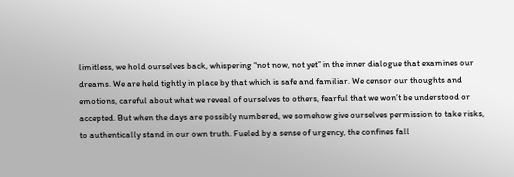limitless, we hold ourselves back, whispering “not now, not yet” in the inner dialogue that examines our dreams. We are held tightly in place by that which is safe and familiar. We censor our thoughts and emotions, careful about what we reveal of ourselves to others, fearful that we won’t be understood or accepted. But when the days are possibly numbered, we somehow give ourselves permission to take risks, to authentically stand in our own truth. Fueled by a sense of urgency, the confines fall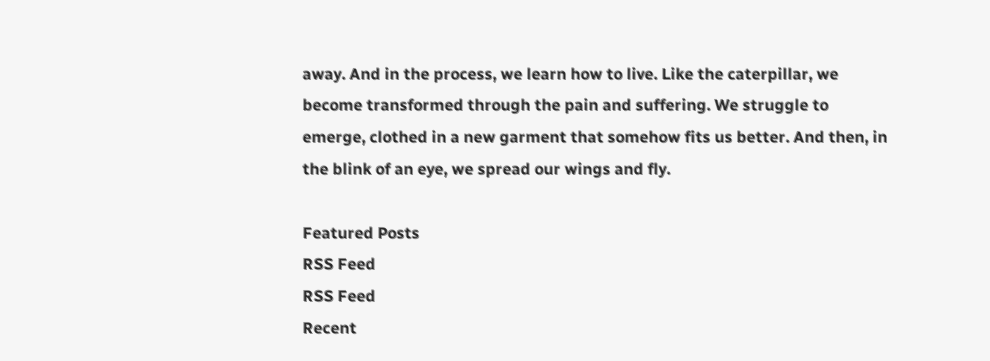away. And in the process, we learn how to live. Like the caterpillar, we become transformed through the pain and suffering. We struggle to emerge, clothed in a new garment that somehow fits us better. And then, in the blink of an eye, we spread our wings and fly.

Featured Posts
RSS Feed
RSS Feed
Recent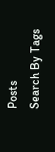Posts
Search By Tags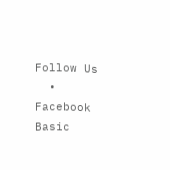Follow Us
  • Facebook Basic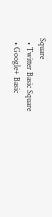Square
  • Twitter Basic Square
  • Google+ Basic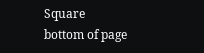Square
bottom of page